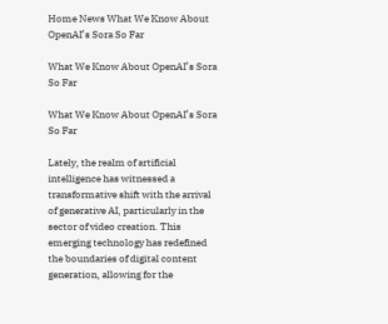Home News What We Know About OpenAI’s Sora So Far

What We Know About OpenAI’s Sora So Far

What We Know About OpenAI’s Sora So Far

Lately, the realm of artificial intelligence has witnessed a transformative shift with the arrival of generative AI, particularly in the sector of video creation. This emerging technology has redefined the boundaries of digital content generation, allowing for the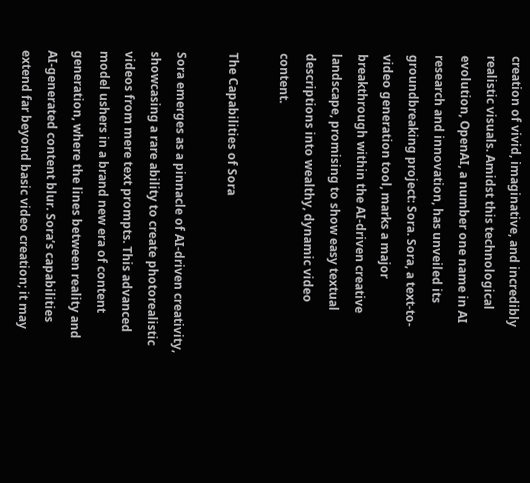creation of vivid, imaginative, and incredibly realistic visuals. Amidst this technological evolution, OpenAI, a number one name in AI research and innovation, has unveiled its groundbreaking project: Sora. Sora, a text-to-video generation tool, marks a major breakthrough within the AI-driven creative landscape, promising to show easy textual descriptions into wealthy, dynamic video content.

The Capabilities of Sora

Sora emerges as a pinnacle of AI-driven creativity, showcasing a rare ability to create photorealistic videos from mere text prompts. This advanced model ushers in a brand new era of content generation, where the lines between reality and AI-generated content blur. Sora’s capabilities extend far beyond basic video creation; it may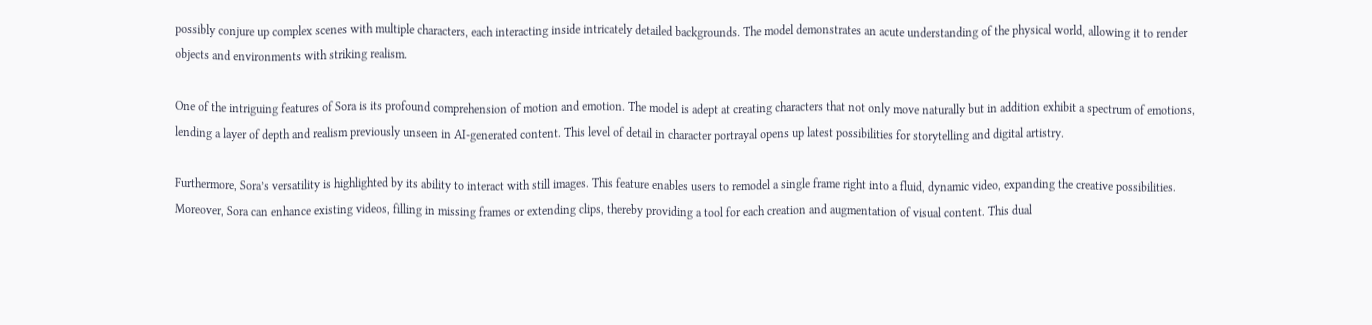possibly conjure up complex scenes with multiple characters, each interacting inside intricately detailed backgrounds. The model demonstrates an acute understanding of the physical world, allowing it to render objects and environments with striking realism.

One of the intriguing features of Sora is its profound comprehension of motion and emotion. The model is adept at creating characters that not only move naturally but in addition exhibit a spectrum of emotions, lending a layer of depth and realism previously unseen in AI-generated content. This level of detail in character portrayal opens up latest possibilities for storytelling and digital artistry.

Furthermore, Sora’s versatility is highlighted by its ability to interact with still images. This feature enables users to remodel a single frame right into a fluid, dynamic video, expanding the creative possibilities. Moreover, Sora can enhance existing videos, filling in missing frames or extending clips, thereby providing a tool for each creation and augmentation of visual content. This dual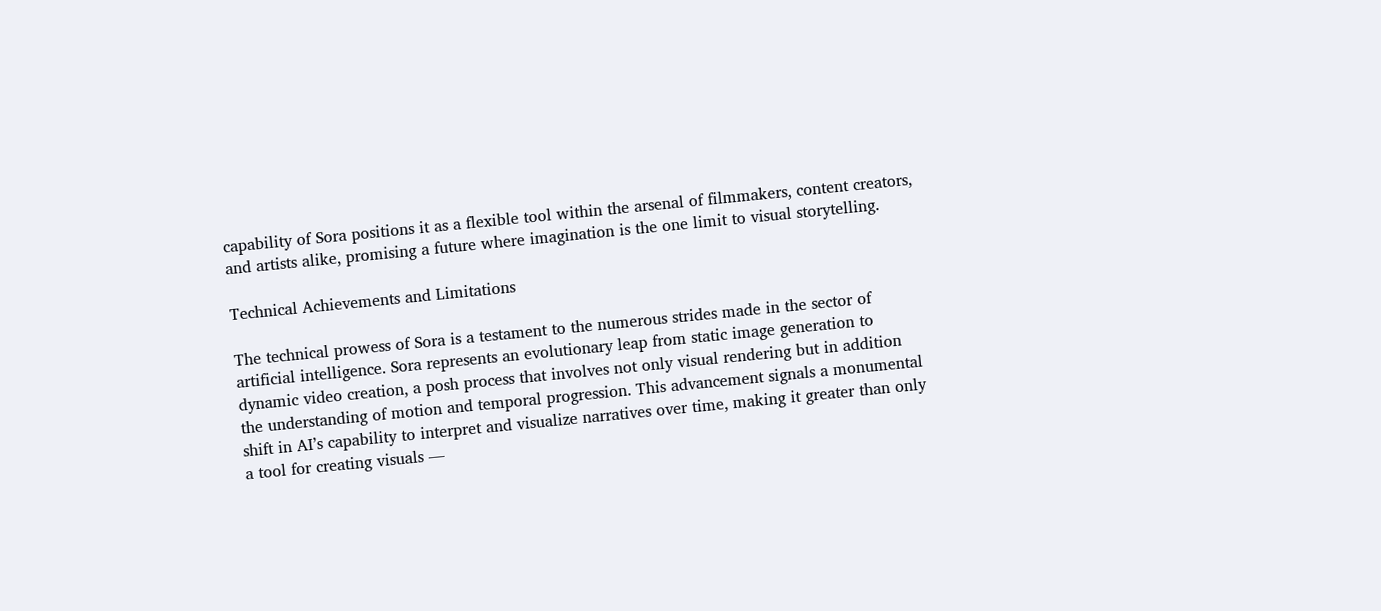capability of Sora positions it as a flexible tool within the arsenal of filmmakers, content creators, and artists alike, promising a future where imagination is the one limit to visual storytelling.

Technical Achievements and Limitations

The technical prowess of Sora is a testament to the numerous strides made in the sector of artificial intelligence. Sora represents an evolutionary leap from static image generation to dynamic video creation, a posh process that involves not only visual rendering but in addition the understanding of motion and temporal progression. This advancement signals a monumental shift in AI’s capability to interpret and visualize narratives over time, making it greater than only a tool for creating visuals —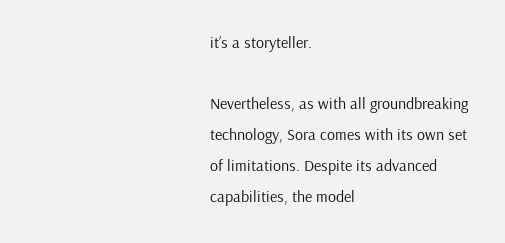it’s a storyteller.

Nevertheless, as with all groundbreaking technology, Sora comes with its own set of limitations. Despite its advanced capabilities, the model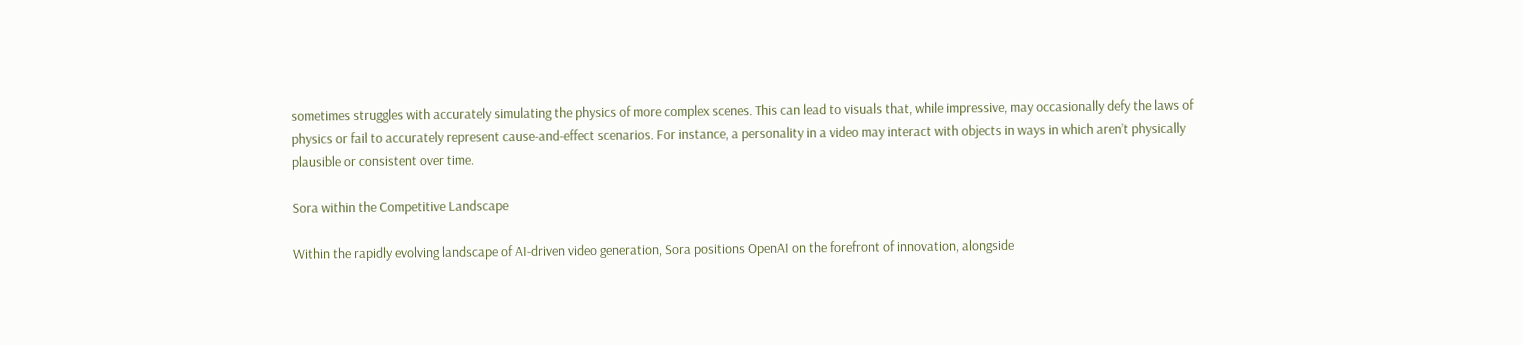sometimes struggles with accurately simulating the physics of more complex scenes. This can lead to visuals that, while impressive, may occasionally defy the laws of physics or fail to accurately represent cause-and-effect scenarios. For instance, a personality in a video may interact with objects in ways in which aren’t physically plausible or consistent over time.

Sora within the Competitive Landscape

Within the rapidly evolving landscape of AI-driven video generation, Sora positions OpenAI on the forefront of innovation, alongside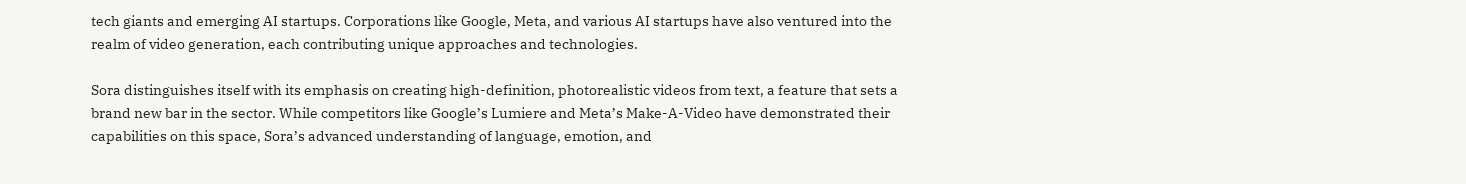tech giants and emerging AI startups. Corporations like Google, Meta, and various AI startups have also ventured into the realm of video generation, each contributing unique approaches and technologies.

Sora distinguishes itself with its emphasis on creating high-definition, photorealistic videos from text, a feature that sets a brand new bar in the sector. While competitors like Google’s Lumiere and Meta’s Make-A-Video have demonstrated their capabilities on this space, Sora’s advanced understanding of language, emotion, and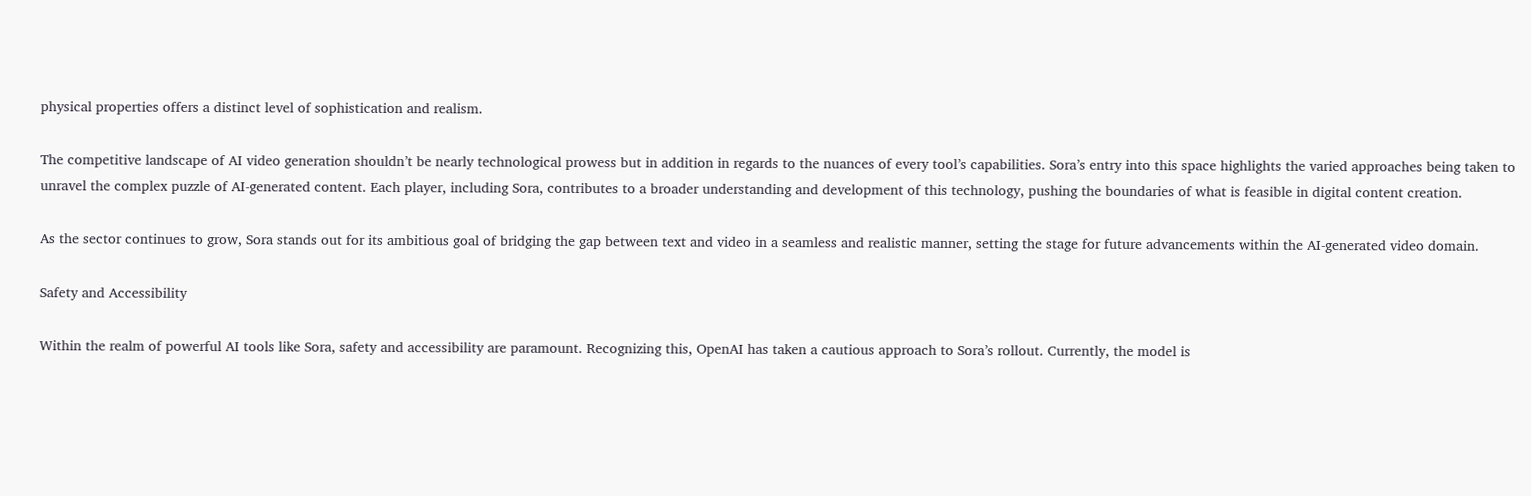physical properties offers a distinct level of sophistication and realism.

The competitive landscape of AI video generation shouldn’t be nearly technological prowess but in addition in regards to the nuances of every tool’s capabilities. Sora’s entry into this space highlights the varied approaches being taken to unravel the complex puzzle of AI-generated content. Each player, including Sora, contributes to a broader understanding and development of this technology, pushing the boundaries of what is feasible in digital content creation.

As the sector continues to grow, Sora stands out for its ambitious goal of bridging the gap between text and video in a seamless and realistic manner, setting the stage for future advancements within the AI-generated video domain.

Safety and Accessibility

Within the realm of powerful AI tools like Sora, safety and accessibility are paramount. Recognizing this, OpenAI has taken a cautious approach to Sora’s rollout. Currently, the model is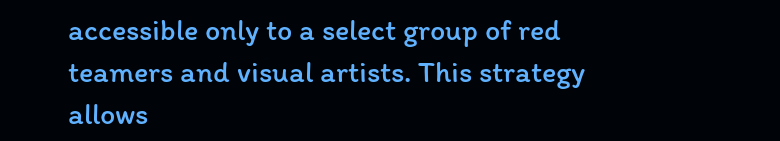accessible only to a select group of red teamers and visual artists. This strategy allows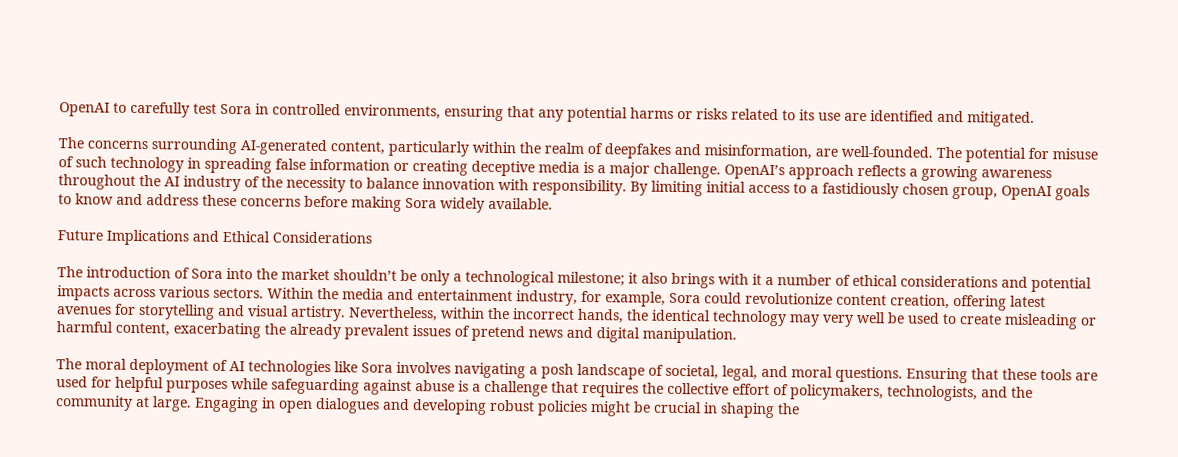OpenAI to carefully test Sora in controlled environments, ensuring that any potential harms or risks related to its use are identified and mitigated.

The concerns surrounding AI-generated content, particularly within the realm of deepfakes and misinformation, are well-founded. The potential for misuse of such technology in spreading false information or creating deceptive media is a major challenge. OpenAI’s approach reflects a growing awareness throughout the AI industry of the necessity to balance innovation with responsibility. By limiting initial access to a fastidiously chosen group, OpenAI goals to know and address these concerns before making Sora widely available.

Future Implications and Ethical Considerations

The introduction of Sora into the market shouldn’t be only a technological milestone; it also brings with it a number of ethical considerations and potential impacts across various sectors. Within the media and entertainment industry, for example, Sora could revolutionize content creation, offering latest avenues for storytelling and visual artistry. Nevertheless, within the incorrect hands, the identical technology may very well be used to create misleading or harmful content, exacerbating the already prevalent issues of pretend news and digital manipulation.

The moral deployment of AI technologies like Sora involves navigating a posh landscape of societal, legal, and moral questions. Ensuring that these tools are used for helpful purposes while safeguarding against abuse is a challenge that requires the collective effort of policymakers, technologists, and the community at large. Engaging in open dialogues and developing robust policies might be crucial in shaping the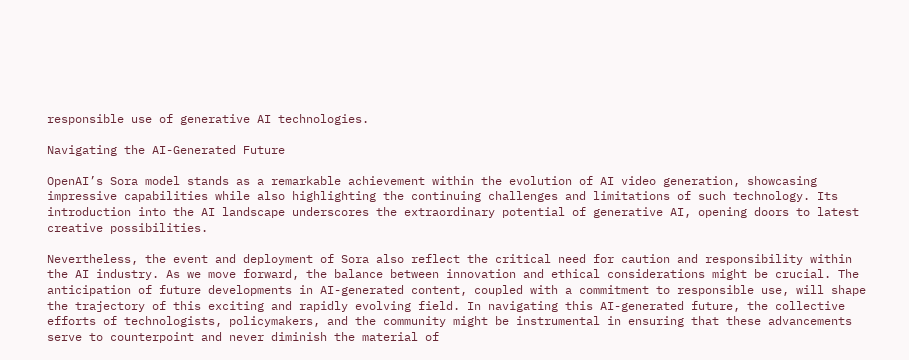responsible use of generative AI technologies.

Navigating the AI-Generated Future

OpenAI’s Sora model stands as a remarkable achievement within the evolution of AI video generation, showcasing impressive capabilities while also highlighting the continuing challenges and limitations of such technology. Its introduction into the AI landscape underscores the extraordinary potential of generative AI, opening doors to latest creative possibilities.

Nevertheless, the event and deployment of Sora also reflect the critical need for caution and responsibility within the AI industry. As we move forward, the balance between innovation and ethical considerations might be crucial. The anticipation of future developments in AI-generated content, coupled with a commitment to responsible use, will shape the trajectory of this exciting and rapidly evolving field. In navigating this AI-generated future, the collective efforts of technologists, policymakers, and the community might be instrumental in ensuring that these advancements serve to counterpoint and never diminish the material of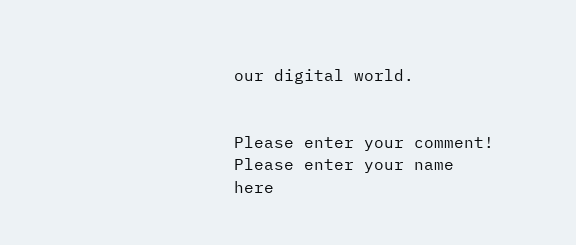our digital world.


Please enter your comment!
Please enter your name here